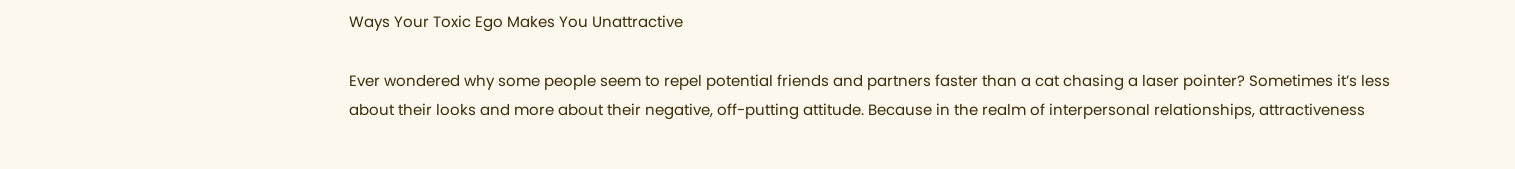Ways Your Toxic Ego Makes You Unattractive

Ever wondered why some people seem to repel potential friends and partners faster than a cat chasing a laser pointer? Sometimes it’s less about their looks and more about their negative, off-putting attitude. Because in the realm of interpersonal relationships, attractiveness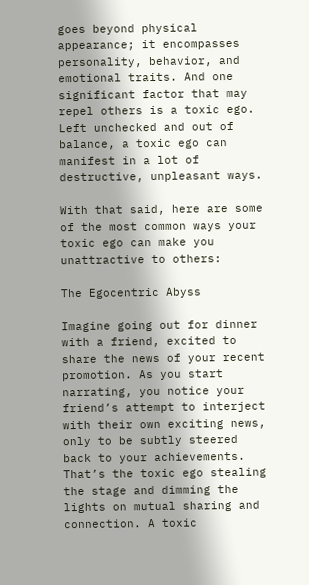goes beyond physical appearance; it encompasses personality, behavior, and emotional traits. And one significant factor that may repel others is a toxic ego. Left unchecked and out of balance, a toxic ego can manifest in a lot of destructive, unpleasant ways.

With that said, here are some of the most common ways your toxic ego can make you unattractive to others:

The Egocentric Abyss

Imagine going out for dinner with a friend, excited to share the news of your recent promotion. As you start narrating, you notice your friend’s attempt to interject with their own exciting news, only to be subtly steered back to your achievements. That’s the toxic ego stealing the stage and dimming the lights on mutual sharing and connection. A toxic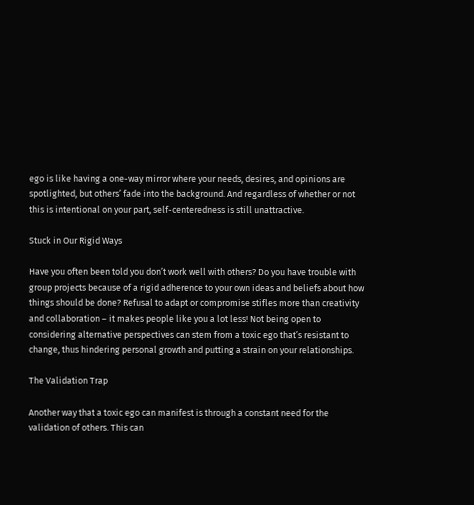ego is like having a one-way mirror where your needs, desires, and opinions are spotlighted, but others’ fade into the background. And regardless of whether or not this is intentional on your part, self-centeredness is still unattractive.

Stuck in Our Rigid Ways

Have you often been told you don’t work well with others? Do you have trouble with group projects because of a rigid adherence to your own ideas and beliefs about how things should be done? Refusal to adapt or compromise stifles more than creativity and collaboration – it makes people like you a lot less! Not being open to considering alternative perspectives can stem from a toxic ego that’s resistant to change, thus hindering personal growth and putting a strain on your relationships.

The Validation Trap

Another way that a toxic ego can manifest is through a constant need for the validation of others. This can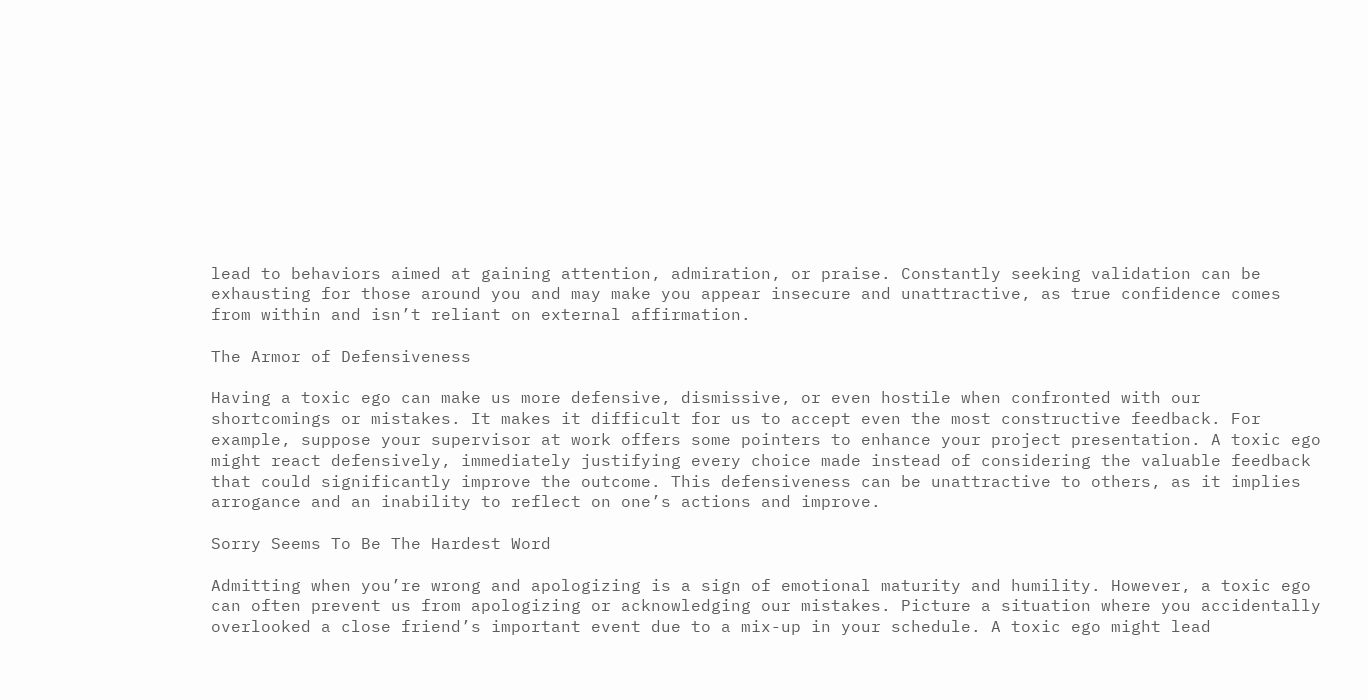lead to behaviors aimed at gaining attention, admiration, or praise. Constantly seeking validation can be exhausting for those around you and may make you appear insecure and unattractive, as true confidence comes from within and isn’t reliant on external affirmation.

The Armor of Defensiveness

Having a toxic ego can make us more defensive, dismissive, or even hostile when confronted with our shortcomings or mistakes. It makes it difficult for us to accept even the most constructive feedback. For example, suppose your supervisor at work offers some pointers to enhance your project presentation. A toxic ego might react defensively, immediately justifying every choice made instead of considering the valuable feedback that could significantly improve the outcome. This defensiveness can be unattractive to others, as it implies arrogance and an inability to reflect on one’s actions and improve.

Sorry Seems To Be The Hardest Word

Admitting when you’re wrong and apologizing is a sign of emotional maturity and humility. However, a toxic ego can often prevent us from apologizing or acknowledging our mistakes. Picture a situation where you accidentally overlooked a close friend’s important event due to a mix-up in your schedule. A toxic ego might lead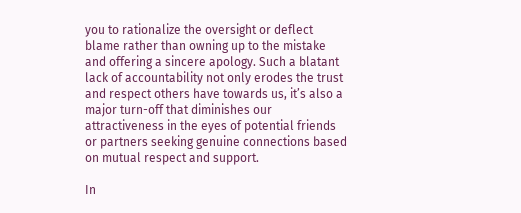you to rationalize the oversight or deflect blame rather than owning up to the mistake and offering a sincere apology. Such a blatant lack of accountability not only erodes the trust and respect others have towards us, it’s also a major turn-off that diminishes our attractiveness in the eyes of potential friends or partners seeking genuine connections based on mutual respect and support.

In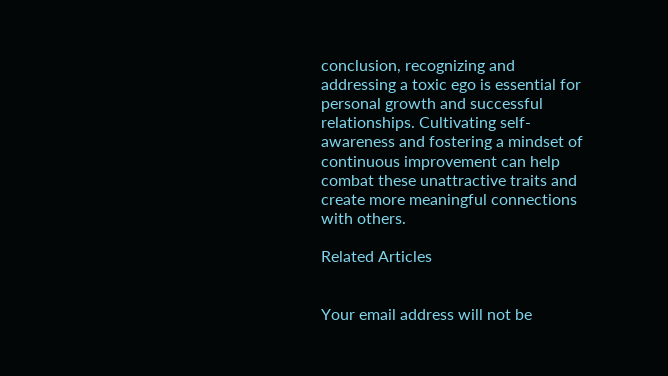conclusion, recognizing and addressing a toxic ego is essential for personal growth and successful relationships. Cultivating self-awareness and fostering a mindset of continuous improvement can help combat these unattractive traits and create more meaningful connections with others.

Related Articles


Your email address will not be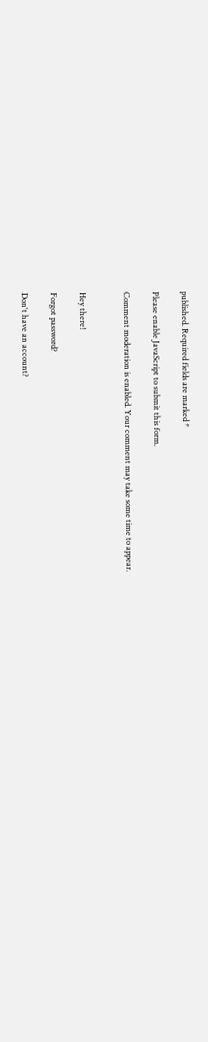published. Required fields are marked *

Please enable JavaScript to submit this form.

Comment moderation is enabled. Your comment may take some time to appear.


Hey there!

Forgot password?

Don't have an account?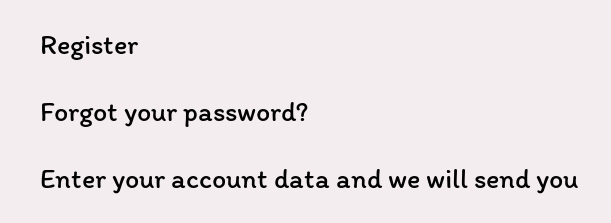Register

Forgot your password?

Enter your account data and we will send you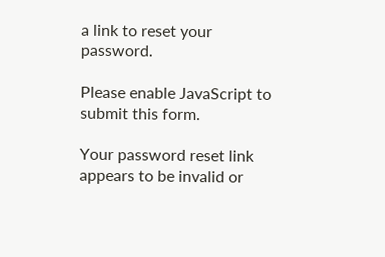a link to reset your password.

Please enable JavaScript to submit this form.

Your password reset link appears to be invalid or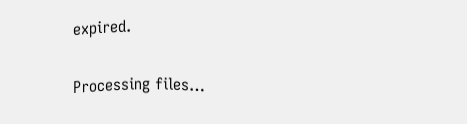expired.


Processing files…